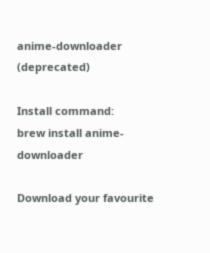anime-downloader (deprecated)

Install command:
brew install anime-downloader

Download your favourite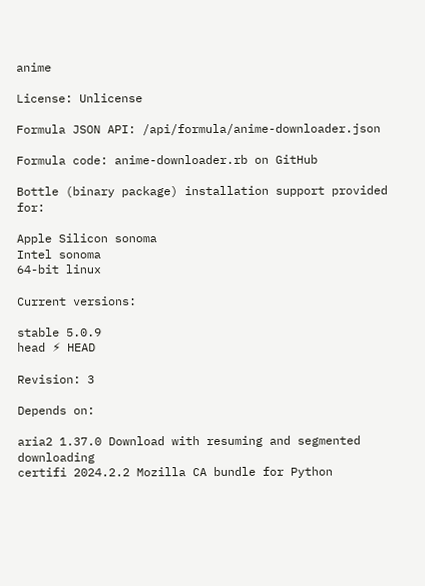anime

License: Unlicense

Formula JSON API: /api/formula/anime-downloader.json

Formula code: anime-downloader.rb on GitHub

Bottle (binary package) installation support provided for:

Apple Silicon sonoma
Intel sonoma
64-bit linux

Current versions:

stable 5.0.9
head ⚡ HEAD

Revision: 3

Depends on:

aria2 1.37.0 Download with resuming and segmented downloading
certifi 2024.2.2 Mozilla CA bundle for Python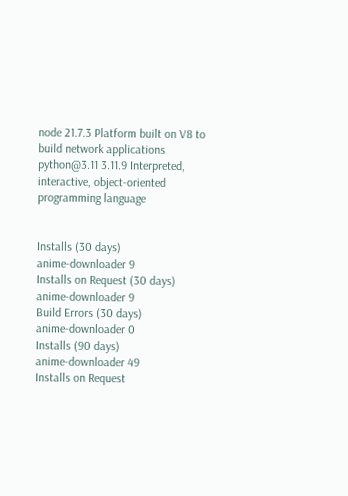node 21.7.3 Platform built on V8 to build network applications
python@3.11 3.11.9 Interpreted, interactive, object-oriented programming language


Installs (30 days)
anime-downloader 9
Installs on Request (30 days)
anime-downloader 9
Build Errors (30 days)
anime-downloader 0
Installs (90 days)
anime-downloader 49
Installs on Request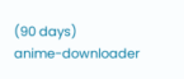(90 days)
anime-downloader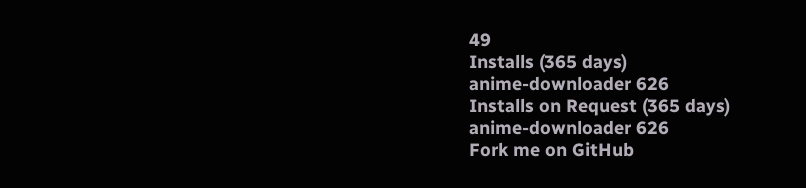49
Installs (365 days)
anime-downloader 626
Installs on Request (365 days)
anime-downloader 626
Fork me on GitHub